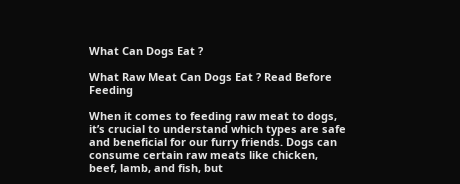What Can Dogs Eat ?

What Raw Meat Can Dogs Eat ? Read Before Feeding

When it comes to feeding raw meat to dogs, it’s crucial to understand which types are safe and beneficial for our furry friends. Dogs can consume certain raw meats like chicken, beef, lamb, and fish, but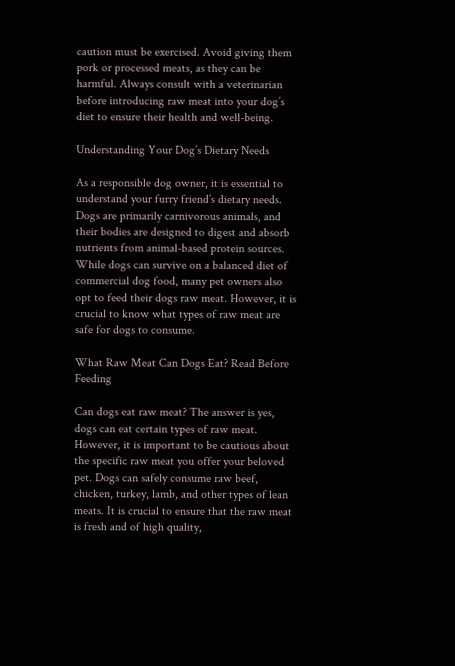caution must be exercised. Avoid giving them pork or processed meats, as they can be harmful. Always consult with a veterinarian before introducing raw meat into your dog’s diet to ensure their health and well-being.

Understanding Your Dog’s Dietary Needs

As a responsible dog owner, it is essential to understand your furry friend’s dietary needs. Dogs are primarily carnivorous animals, and their bodies are designed to digest and absorb nutrients from animal-based protein sources. While dogs can survive on a balanced diet of commercial dog food, many pet owners also opt to feed their dogs raw meat. However, it is crucial to know what types of raw meat are safe for dogs to consume.

What Raw Meat Can Dogs Eat? Read Before Feeding

Can dogs eat raw meat? The answer is yes, dogs can eat certain types of raw meat. However, it is important to be cautious about the specific raw meat you offer your beloved pet. Dogs can safely consume raw beef, chicken, turkey, lamb, and other types of lean meats. It is crucial to ensure that the raw meat is fresh and of high quality,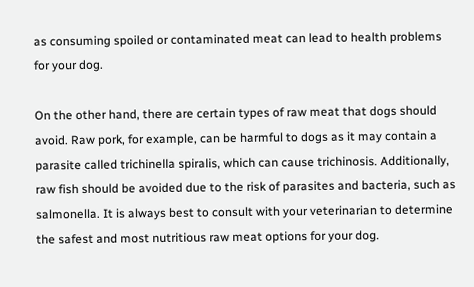as consuming spoiled or contaminated meat can lead to health problems for your dog.

On the other hand, there are certain types of raw meat that dogs should avoid. Raw pork, for example, can be harmful to dogs as it may contain a parasite called trichinella spiralis, which can cause trichinosis. Additionally, raw fish should be avoided due to the risk of parasites and bacteria, such as salmonella. It is always best to consult with your veterinarian to determine the safest and most nutritious raw meat options for your dog.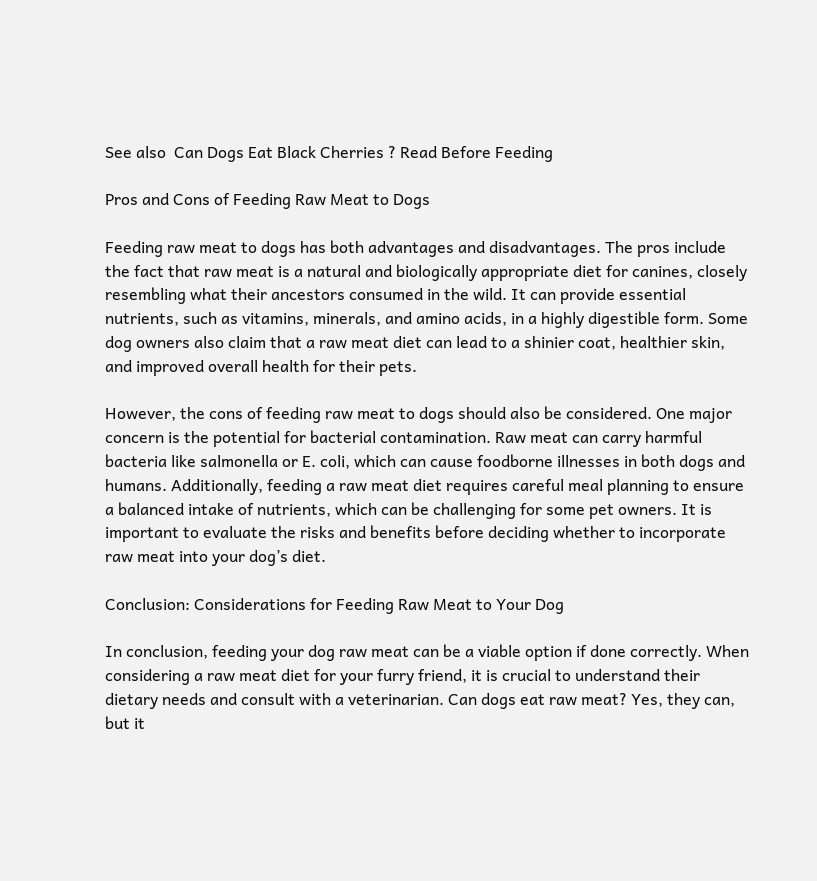See also  Can Dogs Eat Black Cherries ? Read Before Feeding

Pros and Cons of Feeding Raw Meat to Dogs

Feeding raw meat to dogs has both advantages and disadvantages. The pros include the fact that raw meat is a natural and biologically appropriate diet for canines, closely resembling what their ancestors consumed in the wild. It can provide essential nutrients, such as vitamins, minerals, and amino acids, in a highly digestible form. Some dog owners also claim that a raw meat diet can lead to a shinier coat, healthier skin, and improved overall health for their pets.

However, the cons of feeding raw meat to dogs should also be considered. One major concern is the potential for bacterial contamination. Raw meat can carry harmful bacteria like salmonella or E. coli, which can cause foodborne illnesses in both dogs and humans. Additionally, feeding a raw meat diet requires careful meal planning to ensure a balanced intake of nutrients, which can be challenging for some pet owners. It is important to evaluate the risks and benefits before deciding whether to incorporate raw meat into your dog’s diet.

Conclusion: Considerations for Feeding Raw Meat to Your Dog

In conclusion, feeding your dog raw meat can be a viable option if done correctly. When considering a raw meat diet for your furry friend, it is crucial to understand their dietary needs and consult with a veterinarian. Can dogs eat raw meat? Yes, they can, but it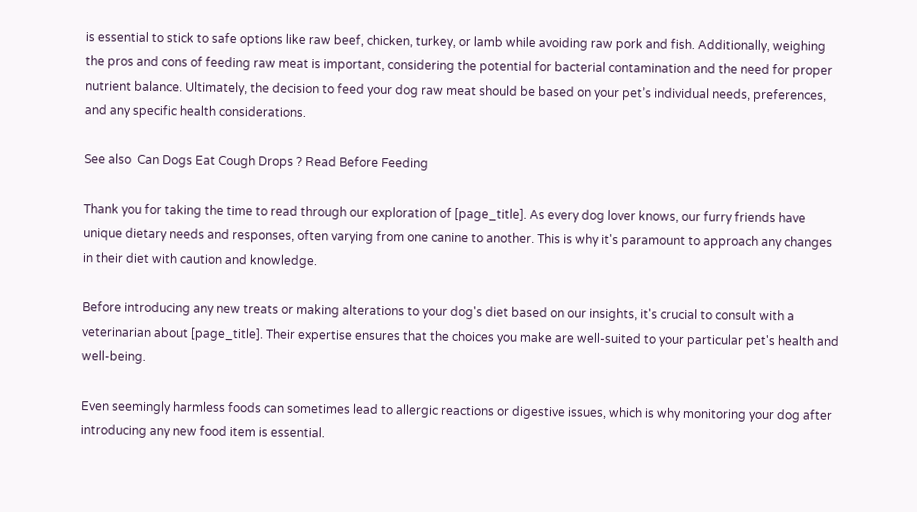is essential to stick to safe options like raw beef, chicken, turkey, or lamb while avoiding raw pork and fish. Additionally, weighing the pros and cons of feeding raw meat is important, considering the potential for bacterial contamination and the need for proper nutrient balance. Ultimately, the decision to feed your dog raw meat should be based on your pet’s individual needs, preferences, and any specific health considerations.

See also  Can Dogs Eat Cough Drops ? Read Before Feeding

Thank you for taking the time to read through our exploration of [page_title]. As every dog lover knows, our furry friends have unique dietary needs and responses, often varying from one canine to another. This is why it's paramount to approach any changes in their diet with caution and knowledge.

Before introducing any new treats or making alterations to your dog's diet based on our insights, it's crucial to consult with a veterinarian about [page_title]. Their expertise ensures that the choices you make are well-suited to your particular pet's health and well-being.

Even seemingly harmless foods can sometimes lead to allergic reactions or digestive issues, which is why monitoring your dog after introducing any new food item is essential.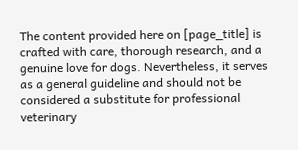The content provided here on [page_title] is crafted with care, thorough research, and a genuine love for dogs. Nevertheless, it serves as a general guideline and should not be considered a substitute for professional veterinary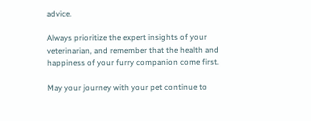advice.

Always prioritize the expert insights of your veterinarian, and remember that the health and happiness of your furry companion come first.

May your journey with your pet continue to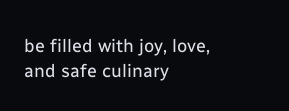be filled with joy, love, and safe culinary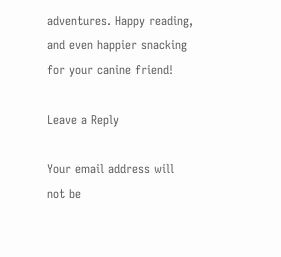adventures. Happy reading, and even happier snacking for your canine friend!

Leave a Reply

Your email address will not be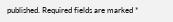published. Required fields are marked *